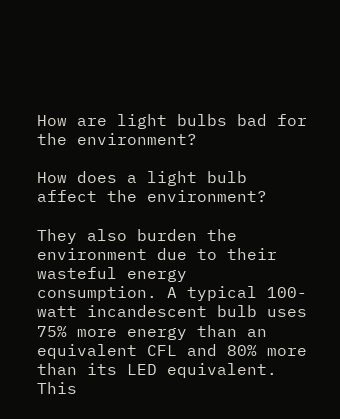How are light bulbs bad for the environment?

How does a light bulb affect the environment?

They also burden the environment due to their wasteful energy consumption. A typical 100-watt incandescent bulb uses 75% more energy than an equivalent CFL and 80% more than its LED equivalent. This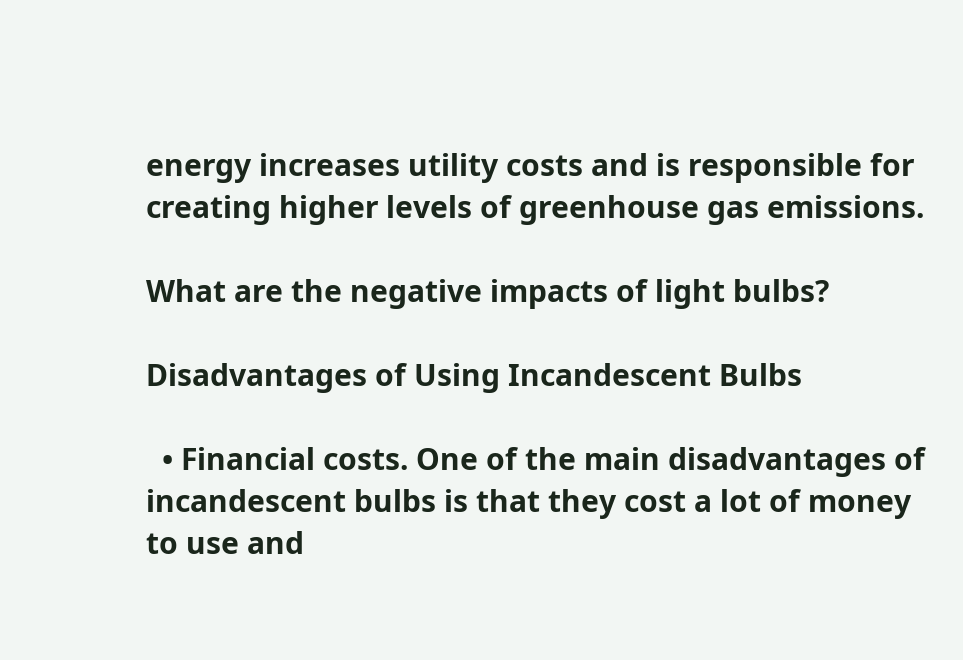energy increases utility costs and is responsible for creating higher levels of greenhouse gas emissions.

What are the negative impacts of light bulbs?

Disadvantages of Using Incandescent Bulbs

  • Financial costs. One of the main disadvantages of incandescent bulbs is that they cost a lot of money to use and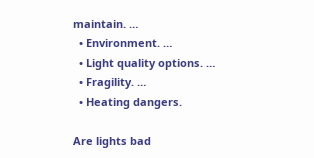maintain. …
  • Environment. …
  • Light quality options. …
  • Fragility. …
  • Heating dangers.

Are lights bad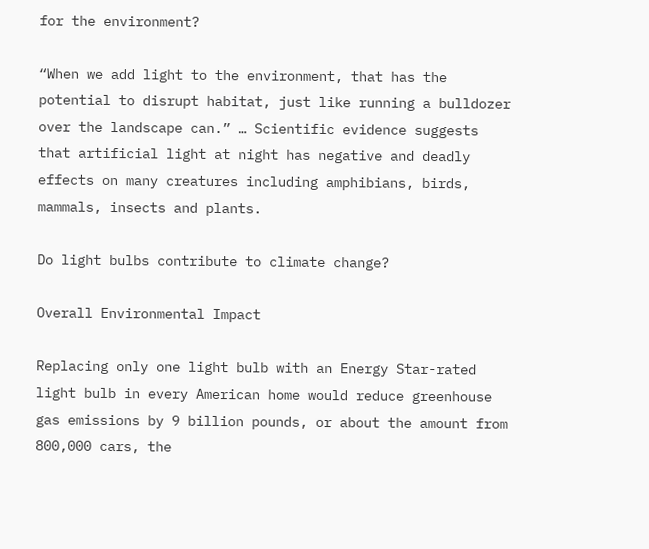for the environment?

“When we add light to the environment, that has the potential to disrupt habitat, just like running a bulldozer over the landscape can.” … Scientific evidence suggests that artificial light at night has negative and deadly effects on many creatures including amphibians, birds, mammals, insects and plants.

Do light bulbs contribute to climate change?

Overall Environmental Impact

Replacing only one light bulb with an Energy Star-rated light bulb in every American home would reduce greenhouse gas emissions by 9 billion pounds, or about the amount from 800,000 cars, the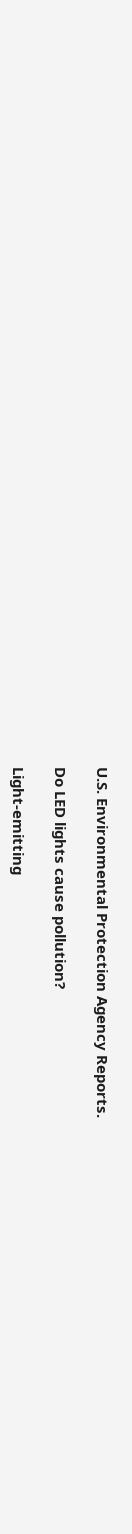U.S. Environmental Protection Agency Reports.

Do LED lights cause pollution?

Light-emitting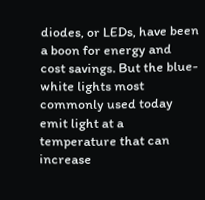diodes, or LEDs, have been a boon for energy and cost savings. But the blue-white lights most commonly used today emit light at a temperature that can increase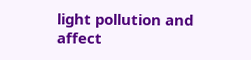light pollution and affect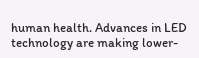human health. Advances in LED technology are making lower-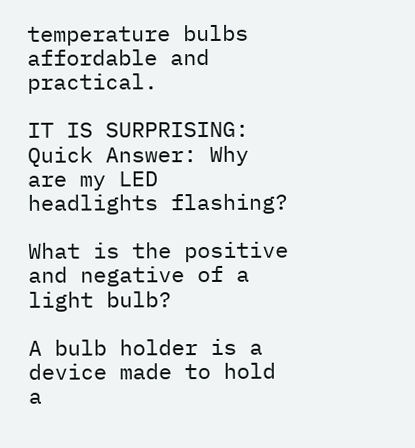temperature bulbs affordable and practical.

IT IS SURPRISING:  Quick Answer: Why are my LED headlights flashing?

What is the positive and negative of a light bulb?

A bulb holder is a device made to hold a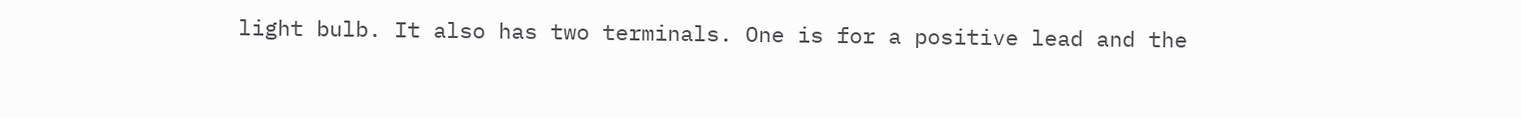light bulb. It also has two terminals. One is for a positive lead and the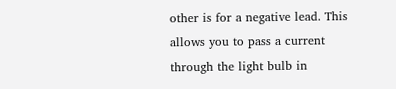other is for a negative lead. This allows you to pass a current through the light bulb in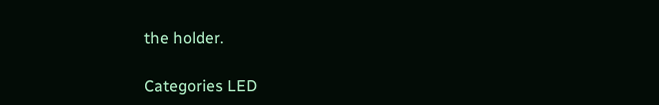the holder.

Categories LED